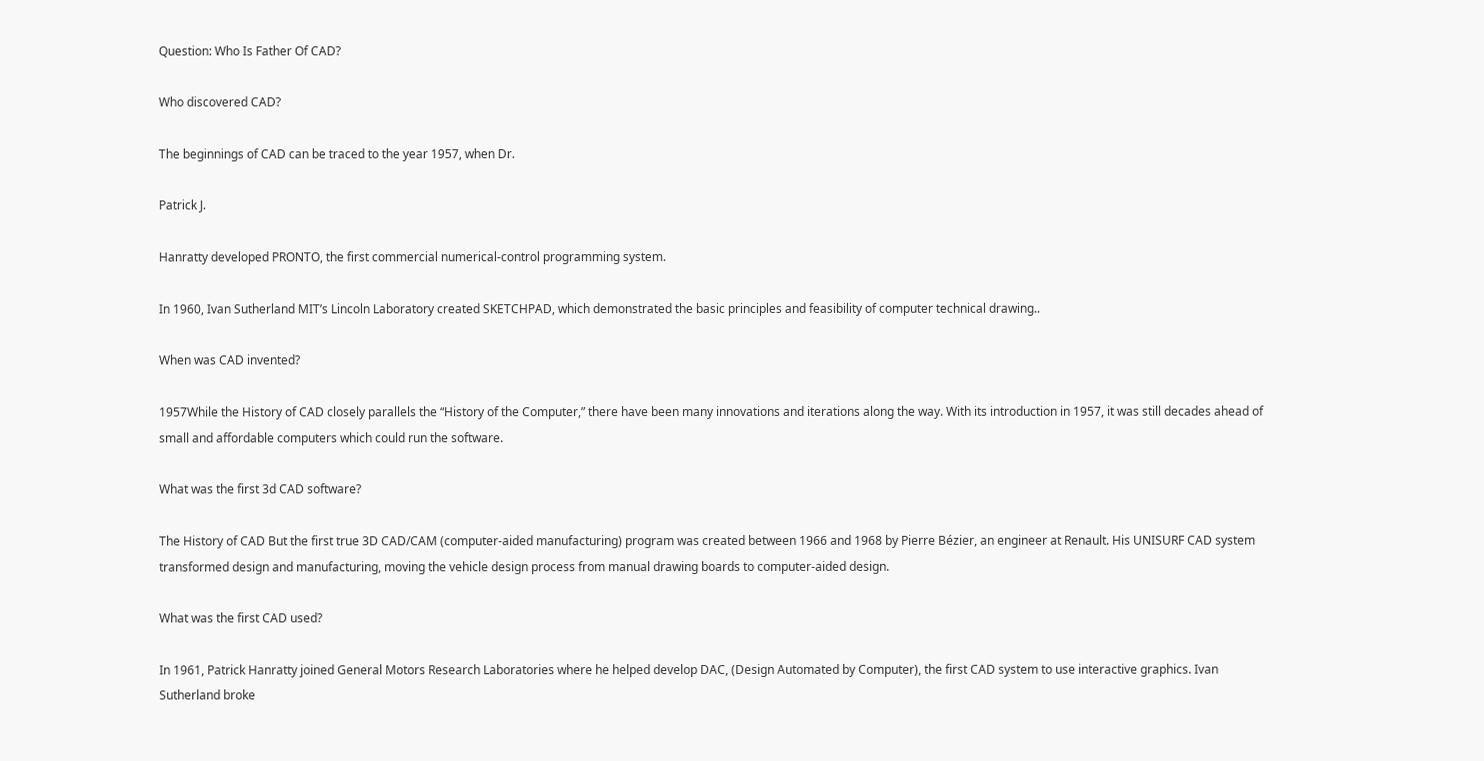Question: Who Is Father Of CAD?

Who discovered CAD?

The beginnings of CAD can be traced to the year 1957, when Dr.

Patrick J.

Hanratty developed PRONTO, the first commercial numerical-control programming system.

In 1960, Ivan Sutherland MIT’s Lincoln Laboratory created SKETCHPAD, which demonstrated the basic principles and feasibility of computer technical drawing..

When was CAD invented?

1957While the History of CAD closely parallels the “History of the Computer,” there have been many innovations and iterations along the way. With its introduction in 1957, it was still decades ahead of small and affordable computers which could run the software.

What was the first 3d CAD software?

The History of CAD But the first true 3D CAD/CAM (computer-aided manufacturing) program was created between 1966 and 1968 by Pierre Bézier, an engineer at Renault. His UNISURF CAD system transformed design and manufacturing, moving the vehicle design process from manual drawing boards to computer-aided design.

What was the first CAD used?

In 1961, Patrick Hanratty joined General Motors Research Laboratories where he helped develop DAC, (Design Automated by Computer), the first CAD system to use interactive graphics. Ivan Sutherland broke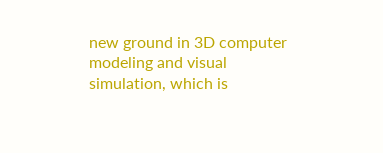new ground in 3D computer modeling and visual simulation, which is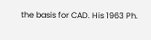the basis for CAD. His 1963 Ph.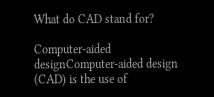What do CAD stand for?

Computer-aided designComputer-aided design (CAD) is the use of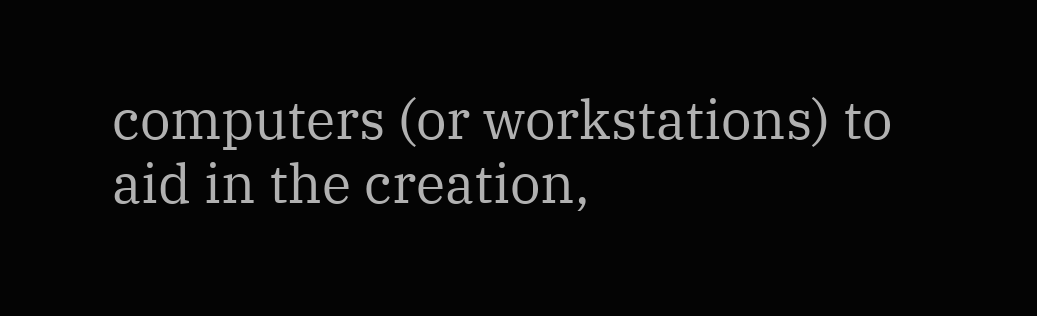computers (or workstations) to aid in the creation,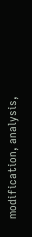modification, analysis,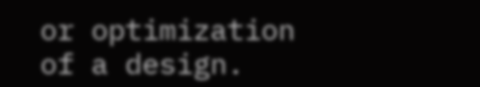or optimization of a design.